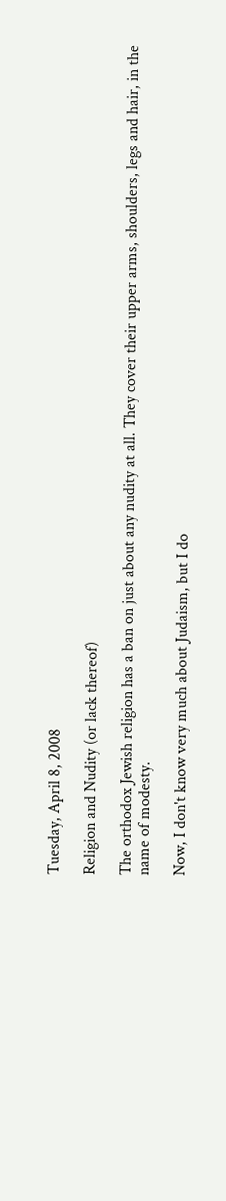Tuesday, April 8, 2008

Religion and Nudity (or lack thereof)

The orthodox Jewish religion has a ban on just about any nudity at all. They cover their upper arms, shoulders, legs and hair, in the name of modesty.

Now, I don't know very much about Judaism, but I do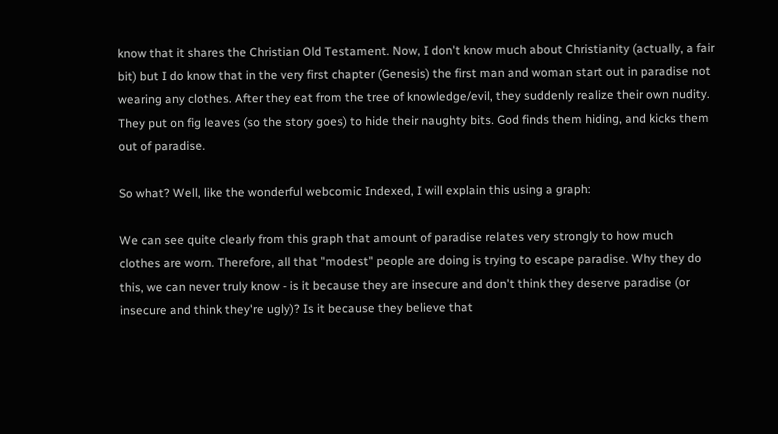know that it shares the Christian Old Testament. Now, I don't know much about Christianity (actually, a fair bit) but I do know that in the very first chapter (Genesis) the first man and woman start out in paradise not wearing any clothes. After they eat from the tree of knowledge/evil, they suddenly realize their own nudity. They put on fig leaves (so the story goes) to hide their naughty bits. God finds them hiding, and kicks them out of paradise.

So what? Well, like the wonderful webcomic Indexed, I will explain this using a graph:

We can see quite clearly from this graph that amount of paradise relates very strongly to how much clothes are worn. Therefore, all that "modest" people are doing is trying to escape paradise. Why they do this, we can never truly know - is it because they are insecure and don't think they deserve paradise (or insecure and think they're ugly)? Is it because they believe that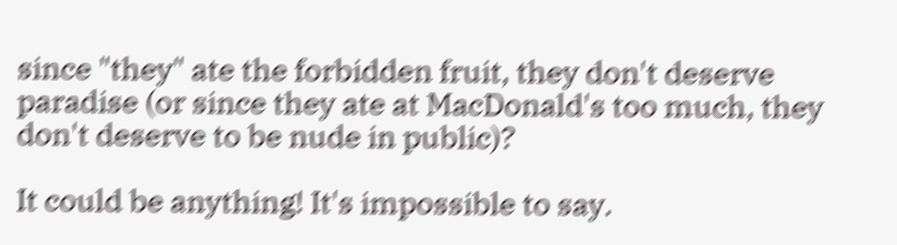since "they" ate the forbidden fruit, they don't deserve paradise (or since they ate at MacDonald's too much, they don't deserve to be nude in public)?

It could be anything! It's impossible to say.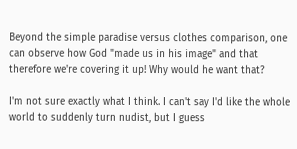Beyond the simple paradise versus clothes comparison, one can observe how God "made us in his image" and that therefore we're covering it up! Why would he want that?

I'm not sure exactly what I think. I can't say I'd like the whole world to suddenly turn nudist, but I guess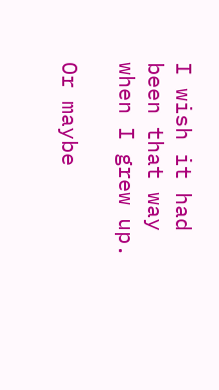I wish it had been that way when I grew up.

Or maybe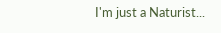I'm just a Naturist...